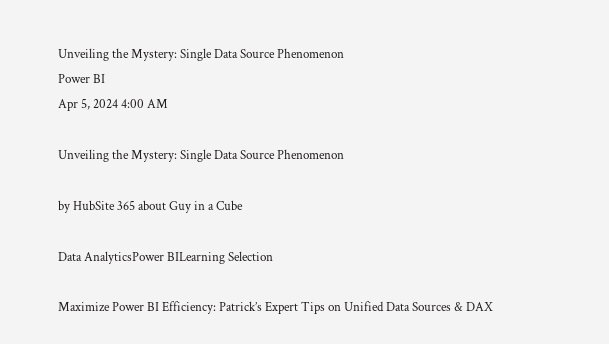Unveiling the Mystery: Single Data Source Phenomenon
Power BI
Apr 5, 2024 4:00 AM

Unveiling the Mystery: Single Data Source Phenomenon

by HubSite 365 about Guy in a Cube

Data AnalyticsPower BILearning Selection

Maximize Power BI Efficiency: Patrick’s Expert Tips on Unified Data Sources & DAX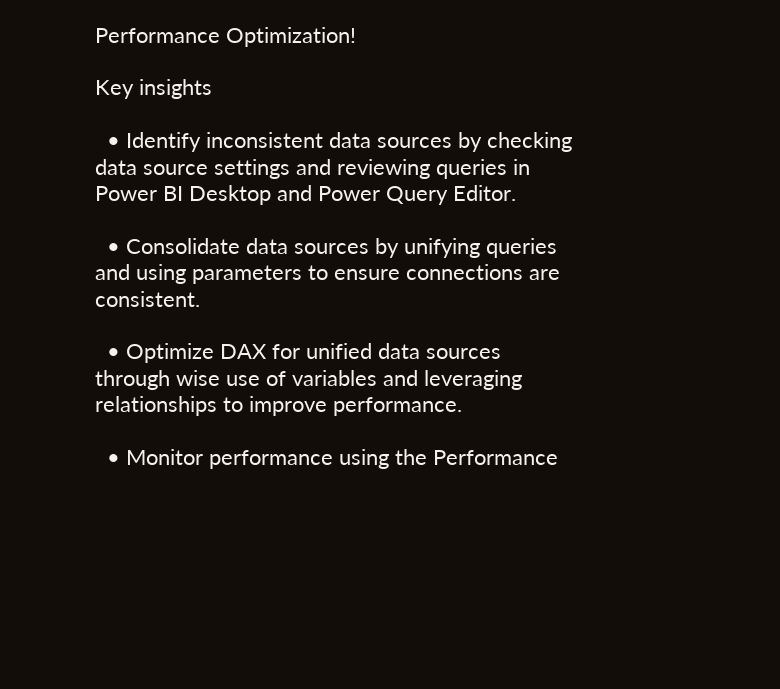Performance Optimization!

Key insights

  • Identify inconsistent data sources by checking data source settings and reviewing queries in Power BI Desktop and Power Query Editor.

  • Consolidate data sources by unifying queries and using parameters to ensure connections are consistent.

  • Optimize DAX for unified data sources through wise use of variables and leveraging relationships to improve performance.

  • Monitor performance using the Performance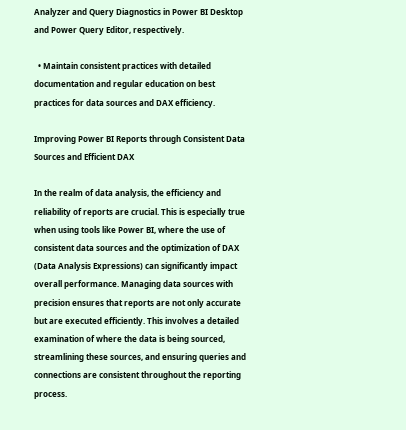Analyzer and Query Diagnostics in Power BI Desktop and Power Query Editor, respectively.

  • Maintain consistent practices with detailed documentation and regular education on best practices for data sources and DAX efficiency.

Improving Power BI Reports through Consistent Data Sources and Efficient DAX

In the realm of data analysis, the efficiency and reliability of reports are crucial. This is especially true when using tools like Power BI, where the use of consistent data sources and the optimization of DAX (Data Analysis Expressions) can significantly impact overall performance. Managing data sources with precision ensures that reports are not only accurate but are executed efficiently. This involves a detailed examination of where the data is being sourced, streamlining these sources, and ensuring queries and connections are consistent throughout the reporting process.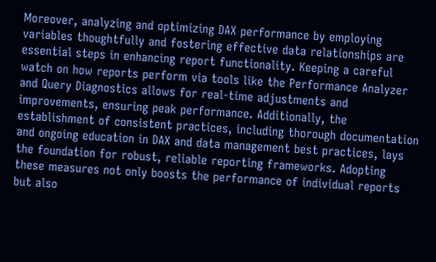Moreover, analyzing and optimizing DAX performance by employing variables thoughtfully and fostering effective data relationships are essential steps in enhancing report functionality. Keeping a careful watch on how reports perform via tools like the Performance Analyzer and Query Diagnostics allows for real-time adjustments and improvements, ensuring peak performance. Additionally, the establishment of consistent practices, including thorough documentation and ongoing education in DAX and data management best practices, lays the foundation for robust, reliable reporting frameworks. Adopting these measures not only boosts the performance of individual reports but also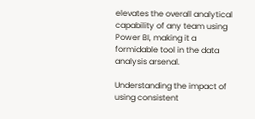elevates the overall analytical capability of any team using Power BI, making it a formidable tool in the data analysis arsenal.

Understanding the impact of using consistent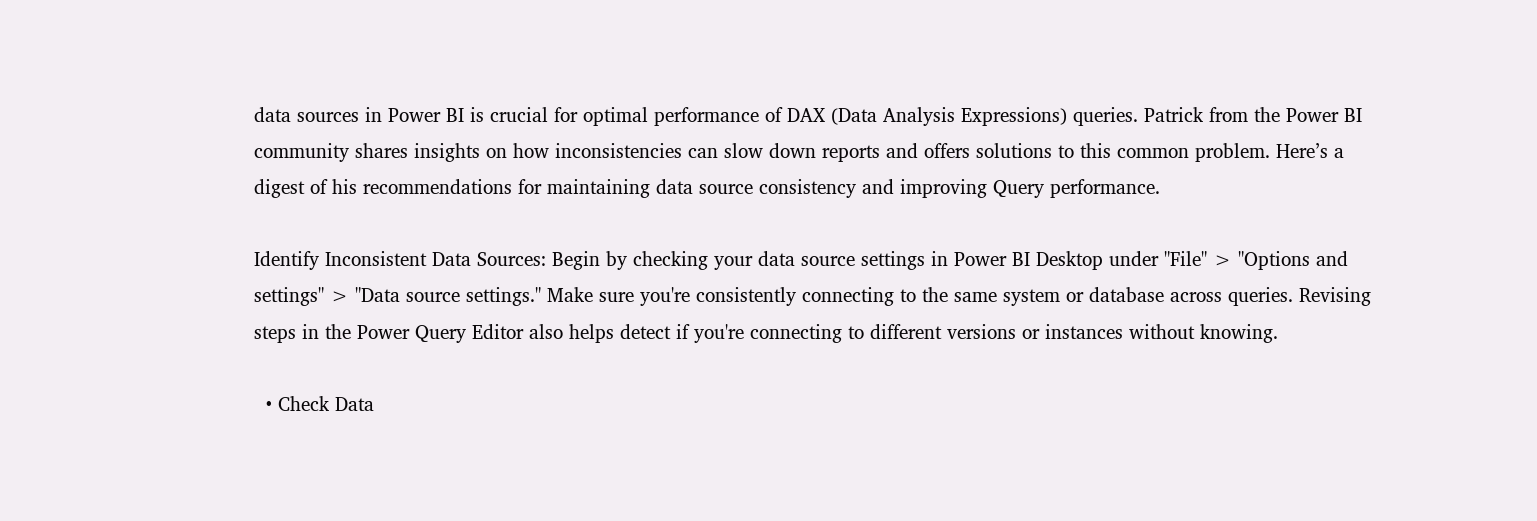data sources in Power BI is crucial for optimal performance of DAX (Data Analysis Expressions) queries. Patrick from the Power BI community shares insights on how inconsistencies can slow down reports and offers solutions to this common problem. Here’s a digest of his recommendations for maintaining data source consistency and improving Query performance.

Identify Inconsistent Data Sources: Begin by checking your data source settings in Power BI Desktop under "File" > "Options and settings" > "Data source settings." Make sure you're consistently connecting to the same system or database across queries. Revising steps in the Power Query Editor also helps detect if you're connecting to different versions or instances without knowing.

  • Check Data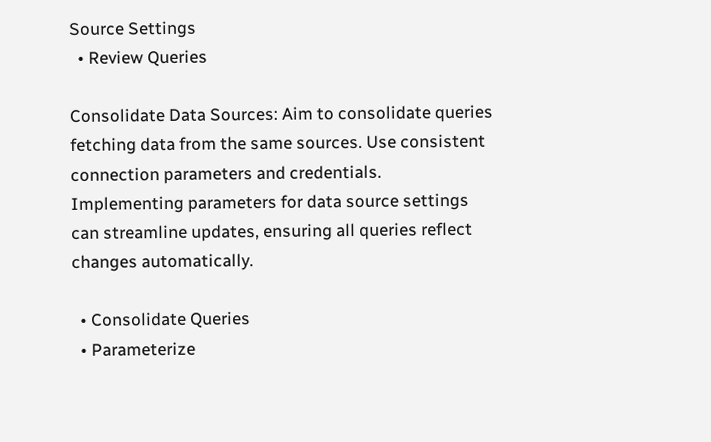Source Settings
  • Review Queries

Consolidate Data Sources: Aim to consolidate queries fetching data from the same sources. Use consistent connection parameters and credentials. Implementing parameters for data source settings can streamline updates, ensuring all queries reflect changes automatically.

  • Consolidate Queries
  • Parameterize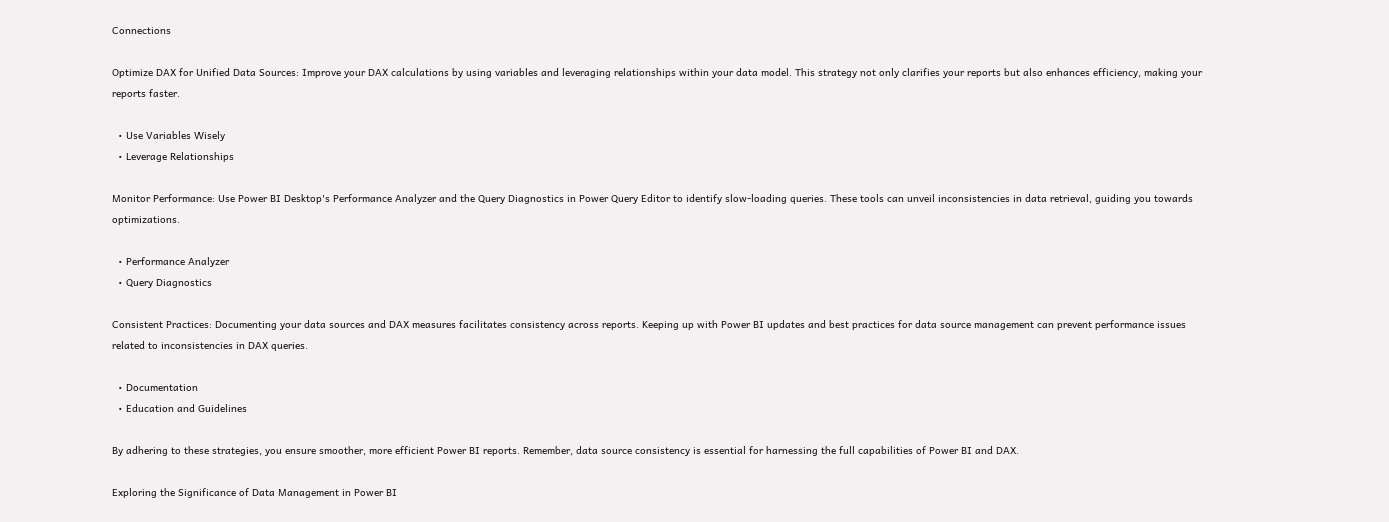Connections

Optimize DAX for Unified Data Sources: Improve your DAX calculations by using variables and leveraging relationships within your data model. This strategy not only clarifies your reports but also enhances efficiency, making your reports faster.

  • Use Variables Wisely
  • Leverage Relationships

Monitor Performance: Use Power BI Desktop's Performance Analyzer and the Query Diagnostics in Power Query Editor to identify slow-loading queries. These tools can unveil inconsistencies in data retrieval, guiding you towards optimizations.

  • Performance Analyzer
  • Query Diagnostics

Consistent Practices: Documenting your data sources and DAX measures facilitates consistency across reports. Keeping up with Power BI updates and best practices for data source management can prevent performance issues related to inconsistencies in DAX queries.

  • Documentation
  • Education and Guidelines

By adhering to these strategies, you ensure smoother, more efficient Power BI reports. Remember, data source consistency is essential for harnessing the full capabilities of Power BI and DAX.

Exploring the Significance of Data Management in Power BI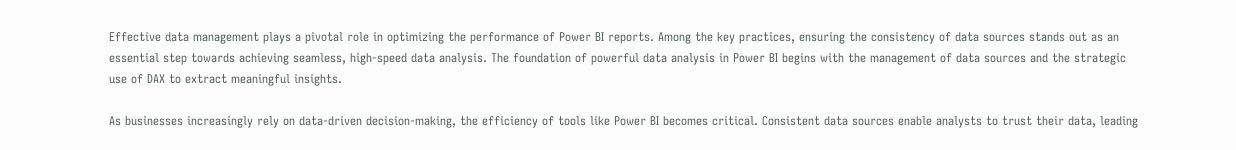Effective data management plays a pivotal role in optimizing the performance of Power BI reports. Among the key practices, ensuring the consistency of data sources stands out as an essential step towards achieving seamless, high-speed data analysis. The foundation of powerful data analysis in Power BI begins with the management of data sources and the strategic use of DAX to extract meaningful insights.

As businesses increasingly rely on data-driven decision-making, the efficiency of tools like Power BI becomes critical. Consistent data sources enable analysts to trust their data, leading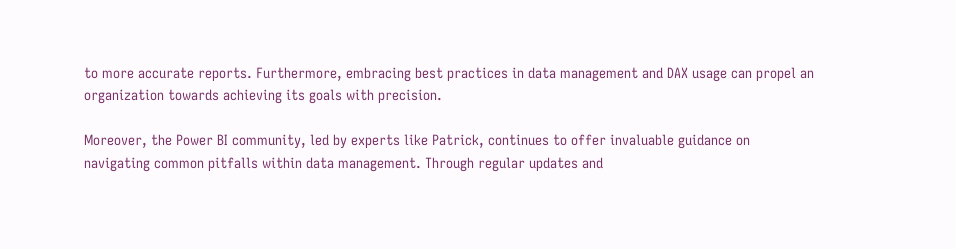to more accurate reports. Furthermore, embracing best practices in data management and DAX usage can propel an organization towards achieving its goals with precision.

Moreover, the Power BI community, led by experts like Patrick, continues to offer invaluable guidance on navigating common pitfalls within data management. Through regular updates and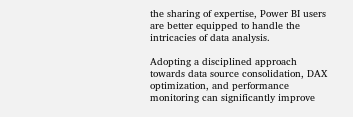the sharing of expertise, Power BI users are better equipped to handle the intricacies of data analysis.

Adopting a disciplined approach towards data source consolidation, DAX optimization, and performance monitoring can significantly improve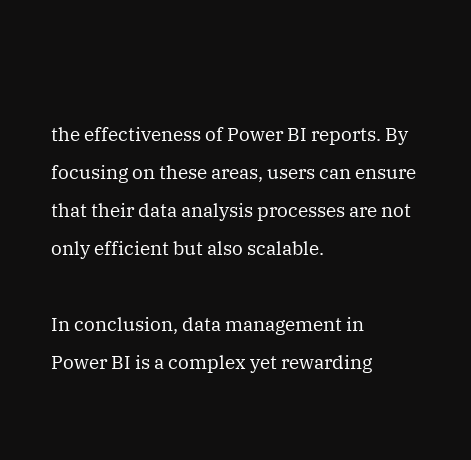the effectiveness of Power BI reports. By focusing on these areas, users can ensure that their data analysis processes are not only efficient but also scalable.

In conclusion, data management in Power BI is a complex yet rewarding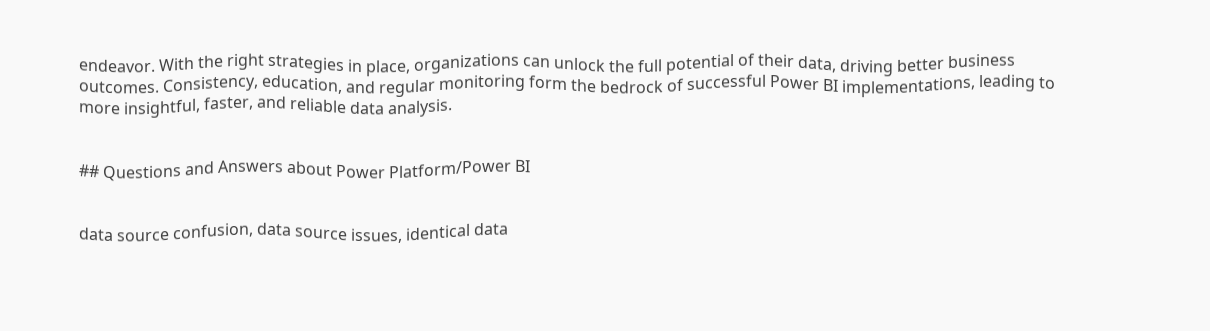endeavor. With the right strategies in place, organizations can unlock the full potential of their data, driving better business outcomes. Consistency, education, and regular monitoring form the bedrock of successful Power BI implementations, leading to more insightful, faster, and reliable data analysis.


## Questions and Answers about Power Platform/Power BI


data source confusion, data source issues, identical data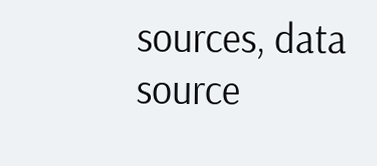sources, data source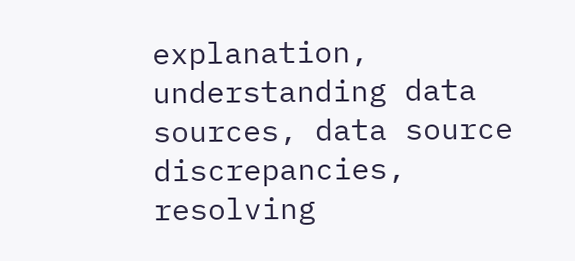explanation, understanding data sources, data source discrepancies, resolving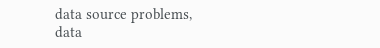data source problems, data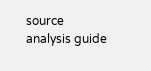source analysis guide